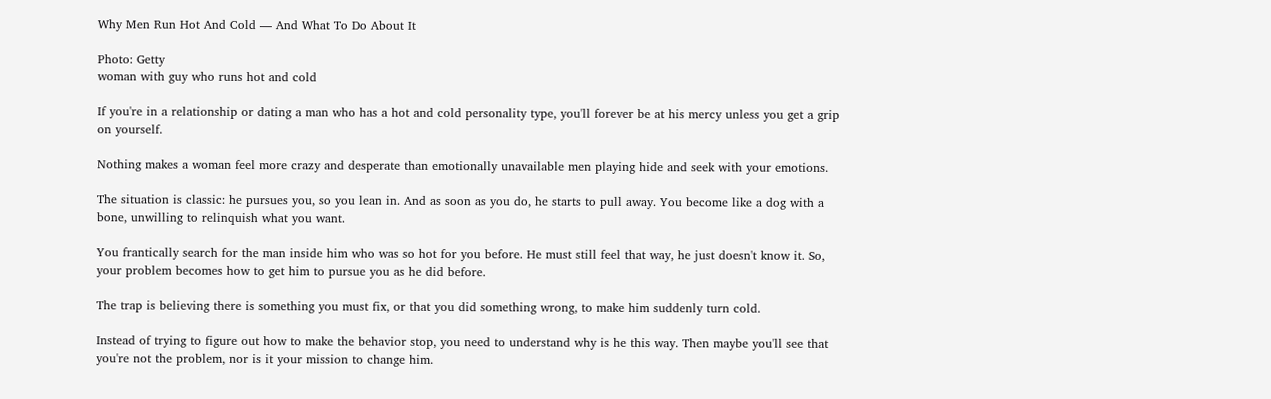Why Men Run Hot And Cold — And What To Do About It

Photo: Getty
woman with guy who runs hot and cold

If you're in a relationship or dating a man who has a hot and cold personality type, you'll forever be at his mercy unless you get a grip on yourself.

Nothing makes a woman feel more crazy and desperate than emotionally unavailable men playing hide and seek with your emotions.

The situation is classic: he pursues you, so you lean in. And as soon as you do, he starts to pull away. You become like a dog with a bone, unwilling to relinquish what you want.

You frantically search for the man inside him who was so hot for you before. He must still feel that way, he just doesn't know it. So, your problem becomes how to get him to pursue you as he did before.

The trap is believing there is something you must fix, or that you did something wrong, to make him suddenly turn cold.

Instead of trying to figure out how to make the behavior stop, you need to understand why is he this way. Then maybe you'll see that you're not the problem, nor is it your mission to change him.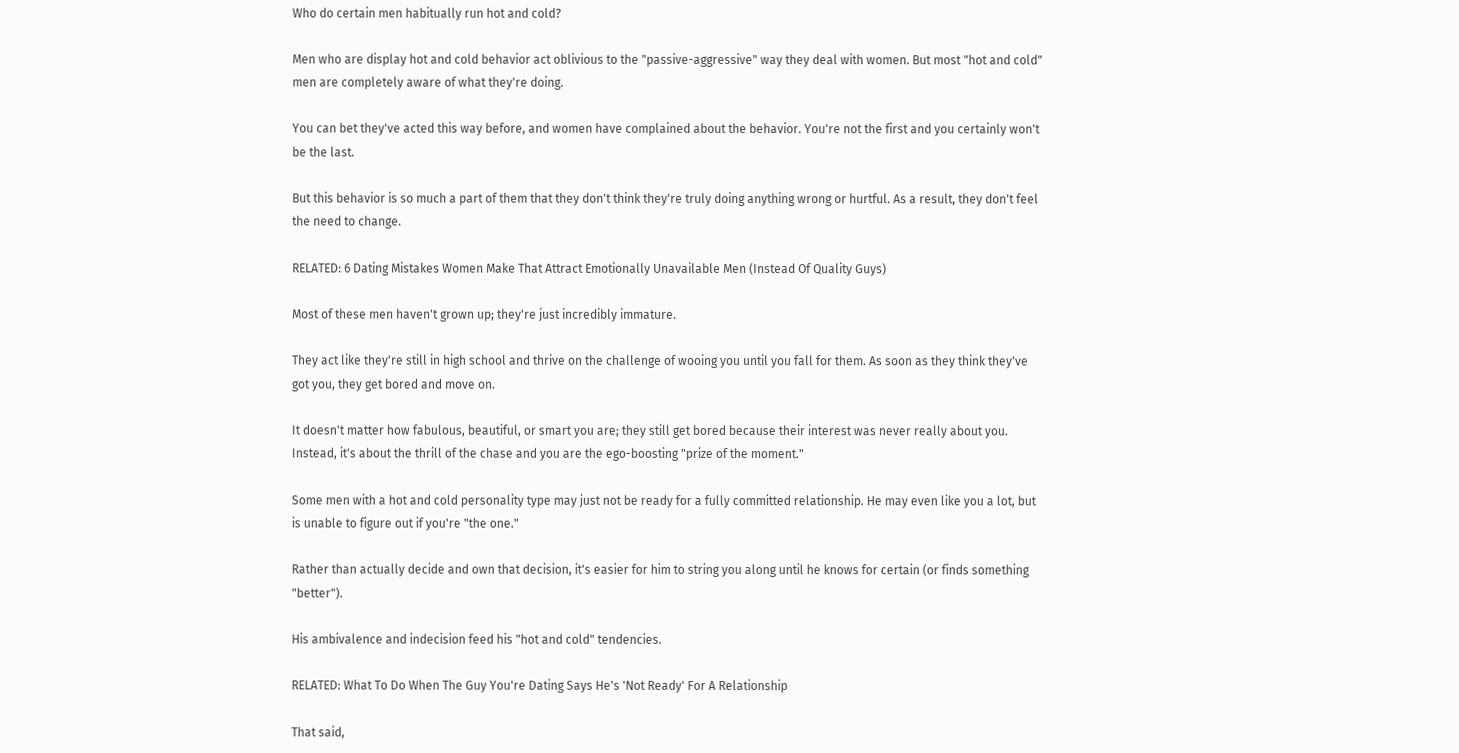Who do certain men habitually run hot and cold?

Men who are display hot and cold behavior act oblivious to the "passive-aggressive" way they deal with women. But most "hot and cold" men are completely aware of what they're doing.

You can bet they've acted this way before, and women have complained about the behavior. You're not the first and you certainly won't be the last.

But this behavior is so much a part of them that they don't think they're truly doing anything wrong or hurtful. As a result, they don't feel the need to change.

RELATED: 6 Dating Mistakes Women Make That Attract Emotionally Unavailable Men (Instead Of Quality Guys)

Most of these men haven't grown up; they're just incredibly immature.

They act like they're still in high school and thrive on the challenge of wooing you until you fall for them. As soon as they think they've got you, they get bored and move on.

It doesn't matter how fabulous, beautiful, or smart you are; they still get bored because their interest was never really about you. Instead, it's about the thrill of the chase and you are the ego-boosting "prize of the moment."

Some men with a hot and cold personality type may just not be ready for a fully committed relationship. He may even like you a lot, but is unable to figure out if you're "the one."

Rather than actually decide and own that decision, it's easier for him to string you along until he knows for certain (or finds something "better").

His ambivalence and indecision feed his "hot and cold" tendencies.

RELATED: What To Do When The Guy You're Dating Says He's 'Not Ready' For A Relationship

That said,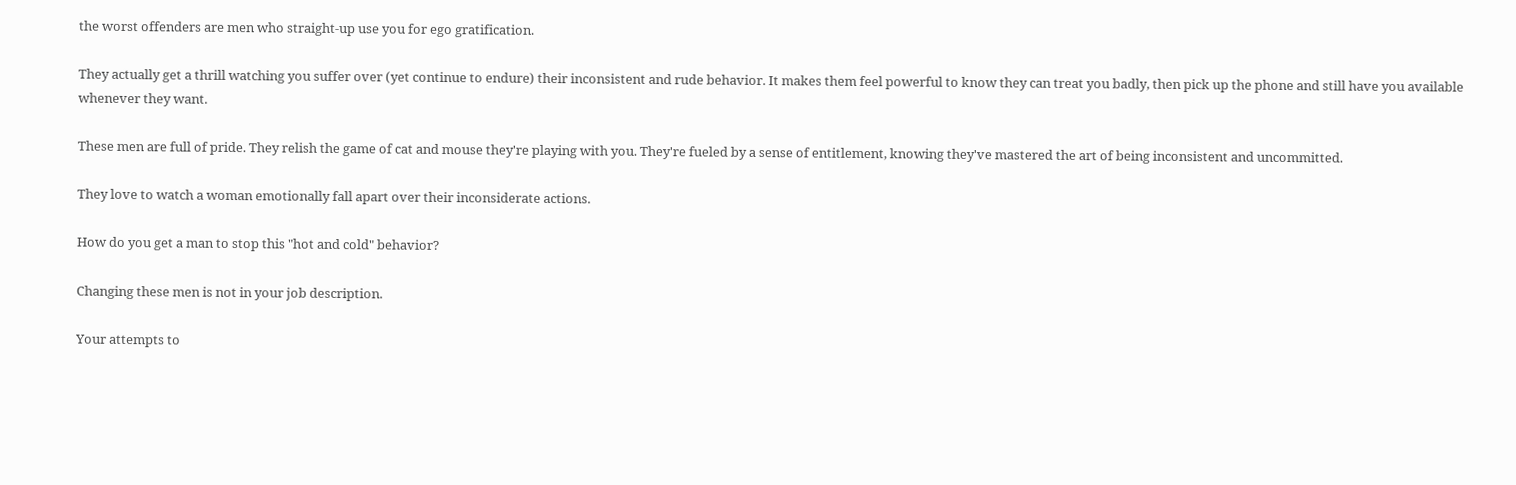the worst offenders are men who straight-up use you for ego gratification.

They actually get a thrill watching you suffer over (yet continue to endure) their inconsistent and rude behavior. It makes them feel powerful to know they can treat you badly, then pick up the phone and still have you available whenever they want.

These men are full of pride. They relish the game of cat and mouse they're playing with you. They're fueled by a sense of entitlement, knowing they've mastered the art of being inconsistent and uncommitted.

They love to watch a woman emotionally fall apart over their inconsiderate actions.

How do you get a man to stop this "hot and cold" behavior?

Changing these men is not in your job description.

Your attempts to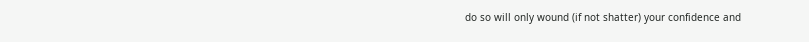do so will only wound (if not shatter) your confidence and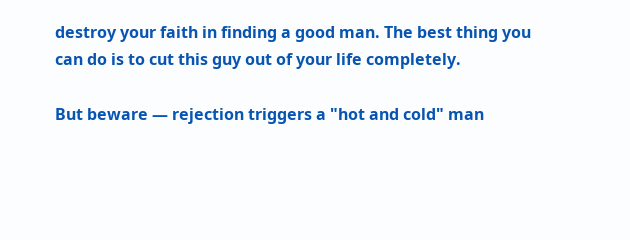destroy your faith in finding a good man. The best thing you can do is to cut this guy out of your life completely.

But beware — rejection triggers a "hot and cold" man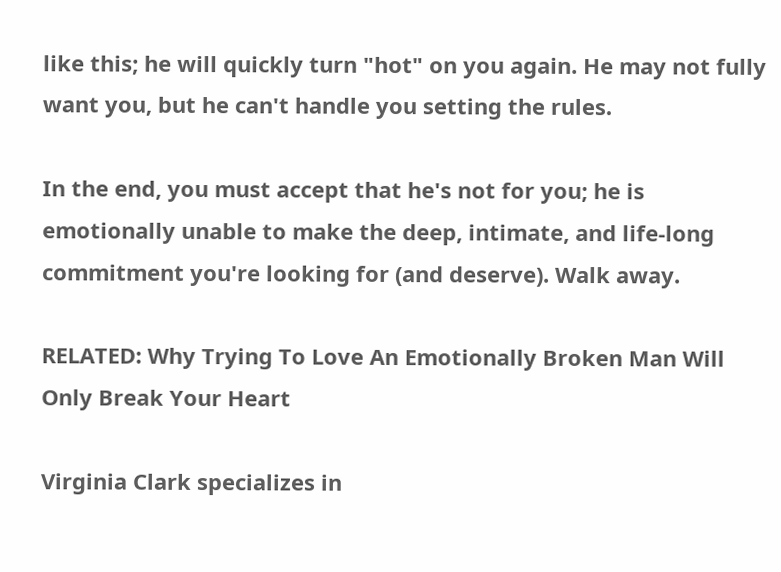like this; he will quickly turn "hot" on you again. He may not fully want you, but he can't handle you setting the rules.

In the end, you must accept that he's not for you; he is emotionally unable to make the deep, intimate, and life-long commitment you're looking for (and deserve). Walk away.

RELATED: Why Trying To Love An Emotionally Broken Man Will Only Break Your Heart

Virginia Clark specializes in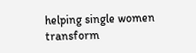helping single women transform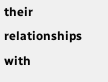their relationships with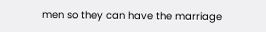men so they can have the marriage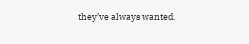they’ve always wanted.